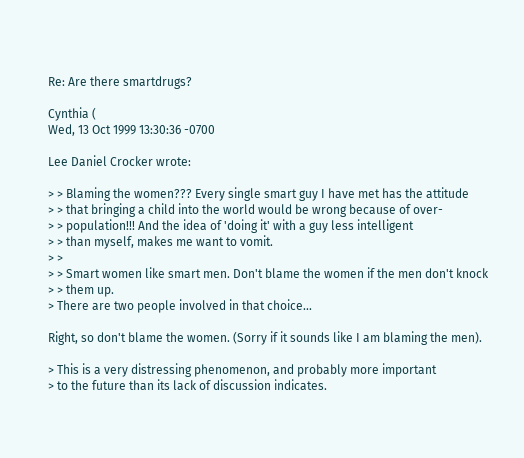Re: Are there smartdrugs?

Cynthia (
Wed, 13 Oct 1999 13:30:36 -0700

Lee Daniel Crocker wrote:

> > Blaming the women??? Every single smart guy I have met has the attitude
> > that bringing a child into the world would be wrong because of over-
> > population!!! And the idea of 'doing it' with a guy less intelligent
> > than myself, makes me want to vomit.
> >
> > Smart women like smart men. Don't blame the women if the men don't knock
> > them up.
> There are two people involved in that choice...

Right, so don't blame the women. (Sorry if it sounds like I am blaming the men).

> This is a very distressing phenomenon, and probably more important
> to the future than its lack of discussion indicates.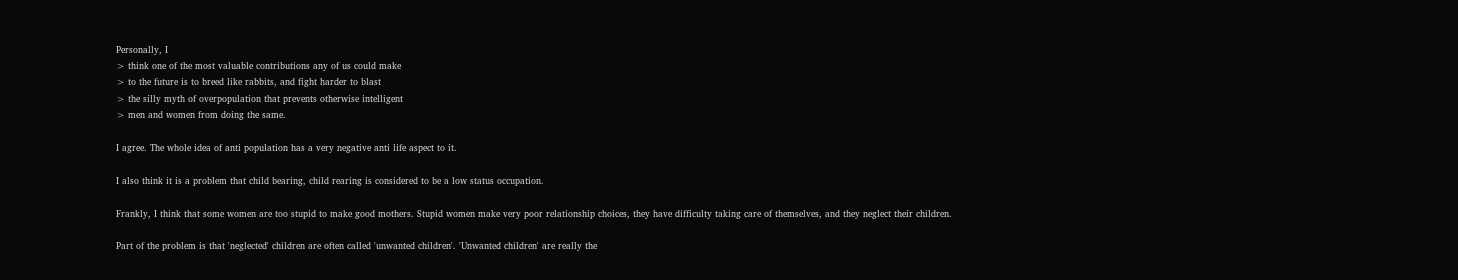Personally, I
> think one of the most valuable contributions any of us could make
> to the future is to breed like rabbits, and fight harder to blast
> the silly myth of overpopulation that prevents otherwise intelligent
> men and women from doing the same.

I agree. The whole idea of anti population has a very negative anti life aspect to it.

I also think it is a problem that child bearing, child rearing is considered to be a low status occupation.

Frankly, I think that some women are too stupid to make good mothers. Stupid women make very poor relationship choices, they have difficulty taking care of themselves, and they neglect their children.

Part of the problem is that 'neglected' children are often called 'unwanted children'. 'Unwanted children' are really the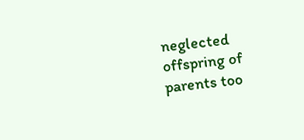neglected offspring of parents too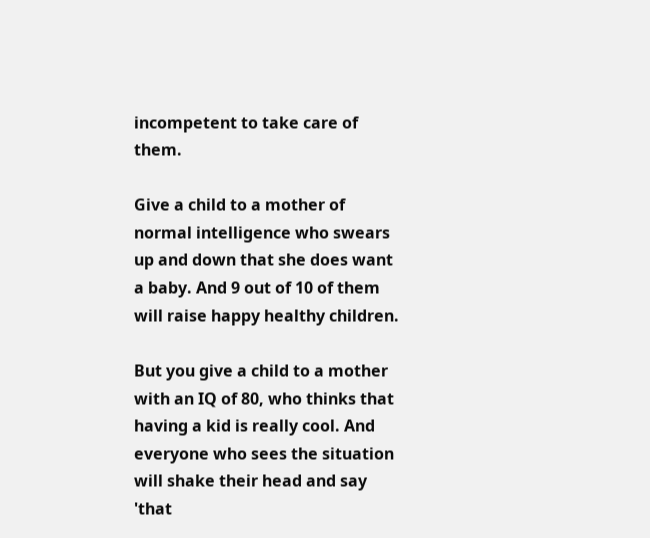incompetent to take care of them.

Give a child to a mother of normal intelligence who swears up and down that she does want a baby. And 9 out of 10 of them will raise happy healthy children.

But you give a child to a mother with an IQ of 80, who thinks that having a kid is really cool. And everyone who sees the situation will shake their head and say 'that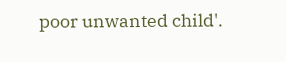poor unwanted child'.